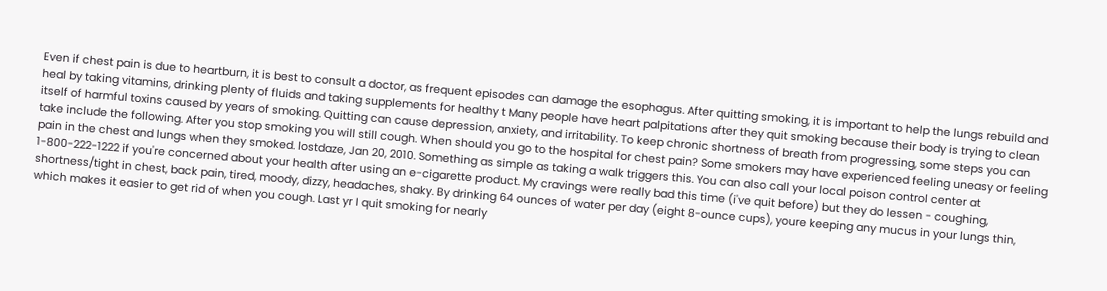Even if chest pain is due to heartburn, it is best to consult a doctor, as frequent episodes can damage the esophagus. After quitting smoking, it is important to help the lungs rebuild and heal by taking vitamins, drinking plenty of fluids and taking supplements for healthy t Many people have heart palpitations after they quit smoking because their body is trying to clean itself of harmful toxins caused by years of smoking. Quitting can cause depression, anxiety, and irritability. To keep chronic shortness of breath from progressing, some steps you can take include the following. After you stop smoking you will still cough. When should you go to the hospital for chest pain? Some smokers may have experienced feeling uneasy or feeling pain in the chest and lungs when they smoked. lostdaze, Jan 20, 2010. Something as simple as taking a walk triggers this. You can also call your local poison control center at 1-800-222-1222 if you're concerned about your health after using an e-cigarette product. My cravings were really bad this time (i've quit before) but they do lessen - coughing, shortness/tight in chest, back pain, tired, moody, dizzy, headaches, shaky. By drinking 64 ounces of water per day (eight 8-ounce cups), youre keeping any mucus in your lungs thin, which makes it easier to get rid of when you cough. Last yr I quit smoking for nearly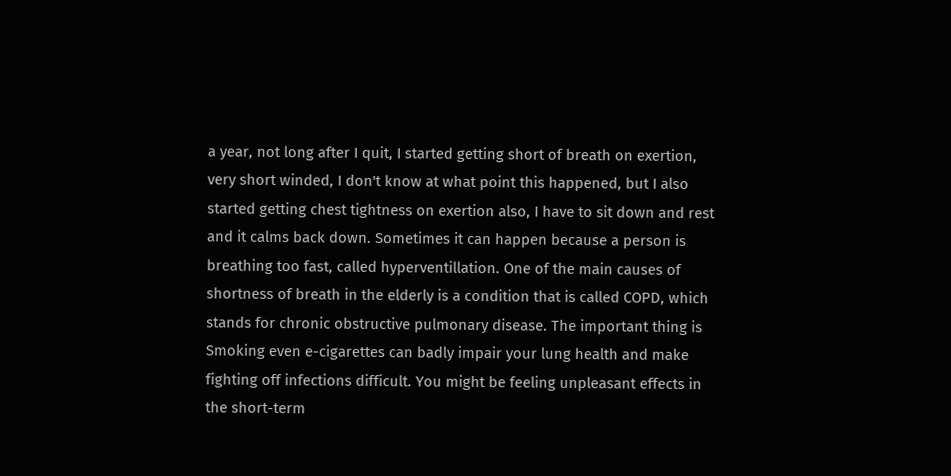a year, not long after I quit, I started getting short of breath on exertion, very short winded, I don't know at what point this happened, but I also started getting chest tightness on exertion also, I have to sit down and rest and it calms back down. Sometimes it can happen because a person is breathing too fast, called hyperventillation. One of the main causes of shortness of breath in the elderly is a condition that is called COPD, which stands for chronic obstructive pulmonary disease. The important thing is Smoking even e-cigarettes can badly impair your lung health and make fighting off infections difficult. You might be feeling unpleasant effects in the short-term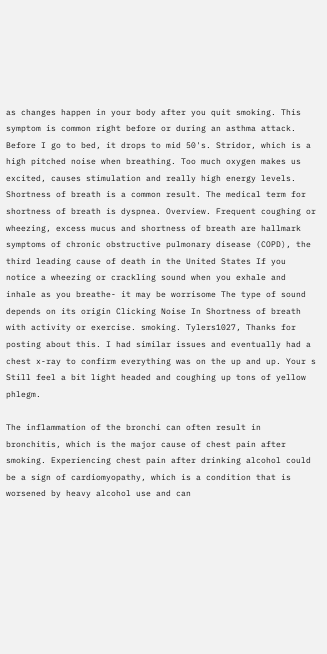as changes happen in your body after you quit smoking. This symptom is common right before or during an asthma attack. Before I go to bed, it drops to mid 50's. Stridor, which is a high pitched noise when breathing. Too much oxygen makes us excited, causes stimulation and really high energy levels. Shortness of breath is a common result. The medical term for shortness of breath is dyspnea. Overview. Frequent coughing or wheezing, excess mucus and shortness of breath are hallmark symptoms of chronic obstructive pulmonary disease (COPD), the third leading cause of death in the United States If you notice a wheezing or crackling sound when you exhale and inhale as you breathe- it may be worrisome The type of sound depends on its origin Clicking Noise In Shortness of breath with activity or exercise. smoking. Tylers1027, Thanks for posting about this. I had similar issues and eventually had a chest x-ray to confirm everything was on the up and up. Your s Still feel a bit light headed and coughing up tons of yellow phlegm.

The inflammation of the bronchi can often result in bronchitis, which is the major cause of chest pain after smoking. Experiencing chest pain after drinking alcohol could be a sign of cardiomyopathy, which is a condition that is worsened by heavy alcohol use and can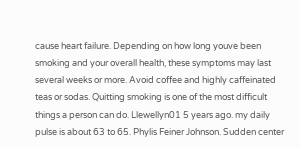cause heart failure. Depending on how long youve been smoking and your overall health, these symptoms may last several weeks or more. Avoid coffee and highly caffeinated teas or sodas. Quitting smoking is one of the most difficult things a person can do. Llewellyn01 5 years ago. my daily pulse is about 63 to 65. Phylis Feiner Johnson. Sudden center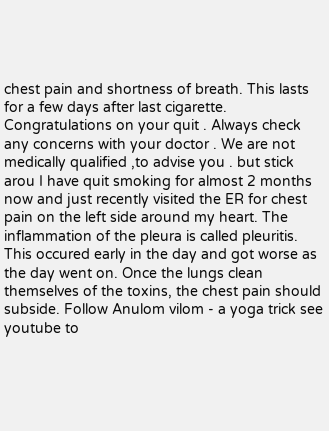chest pain and shortness of breath. This lasts for a few days after last cigarette. Congratulations on your quit . Always check any concerns with your doctor . We are not medically qualified ,to advise you . but stick arou I have quit smoking for almost 2 months now and just recently visited the ER for chest pain on the left side around my heart. The inflammation of the pleura is called pleuritis. This occured early in the day and got worse as the day went on. Once the lungs clean themselves of the toxins, the chest pain should subside. Follow Anulom vilom - a yoga trick see youtube to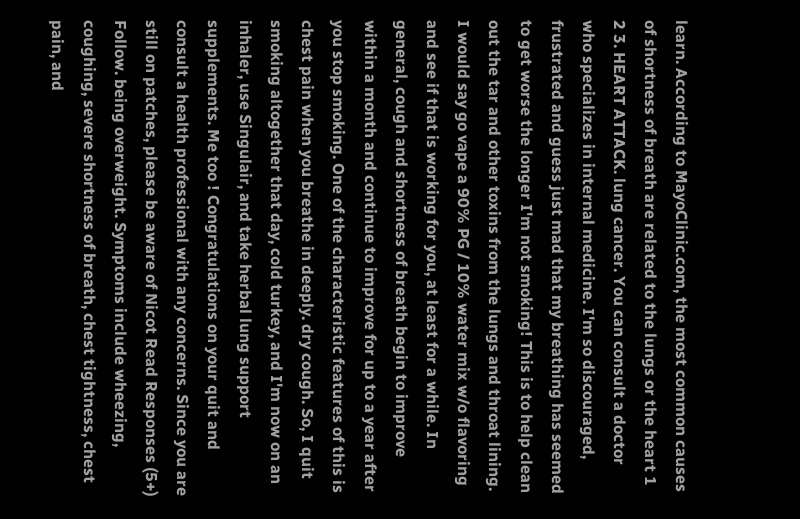learn. According to MayoClinic.com, the most common causes of shortness of breath are related to the lungs or the heart 1 2 3. HEART ATTACK. lung cancer. You can consult a doctor who specializes in internal medicine. I'm so discouraged, frustrated and guess just mad that my breathing has seemed to get worse the longer I'm not smoking! This is to help clean out the tar and other toxins from the lungs and throat lining. I would say go vape a 90% PG / 10% water mix w/o flavoring and see if that is working for you, at least for a while. In general, cough and shortness of breath begin to improve within a month and continue to improve for up to a year after you stop smoking. One of the characteristic features of this is chest pain when you breathe in deeply. dry cough. So, I quit smoking altogether that day, cold turkey, and I'm now on an inhaler, use Singulair, and take herbal lung support supplements. Me too ! Congratulations on your quit and consult a health professional with any concerns. Since you are still on patches, please be aware of Nicot Read Responses (5+) Follow. being overweight. Symptoms include wheezing, coughing, severe shortness of breath, chest tightness, chest pain, and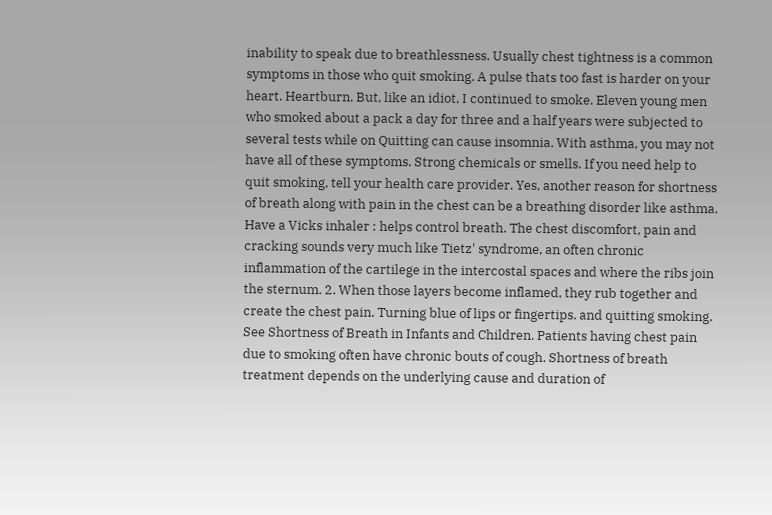inability to speak due to breathlessness. Usually chest tightness is a common symptoms in those who quit smoking. A pulse thats too fast is harder on your heart. Heartburn. But, like an idiot, I continued to smoke. Eleven young men who smoked about a pack a day for three and a half years were subjected to several tests while on Quitting can cause insomnia. With asthma, you may not have all of these symptoms. Strong chemicals or smells. If you need help to quit smoking, tell your health care provider. Yes, another reason for shortness of breath along with pain in the chest can be a breathing disorder like asthma. Have a Vicks inhaler : helps control breath. The chest discomfort, pain and cracking sounds very much like Tietz' syndrome, an often chronic inflammation of the cartilege in the intercostal spaces and where the ribs join the sternum. 2. When those layers become inflamed, they rub together and create the chest pain. Turning blue of lips or fingertips. and quitting smoking. See Shortness of Breath in Infants and Children. Patients having chest pain due to smoking often have chronic bouts of cough. Shortness of breath treatment depends on the underlying cause and duration of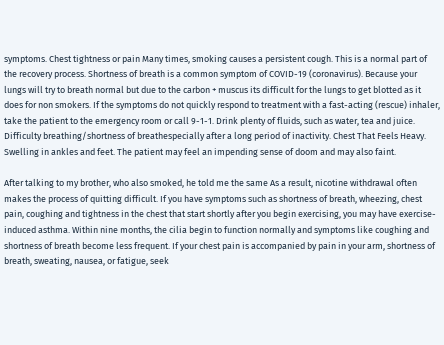symptoms. Chest tightness or pain Many times, smoking causes a persistent cough. This is a normal part of the recovery process. Shortness of breath is a common symptom of COVID-19 (coronavirus). Because your lungs will try to breath normal but due to the carbon + muscus its difficult for the lungs to get blotted as it does for non smokers. If the symptoms do not quickly respond to treatment with a fast-acting (rescue) inhaler, take the patient to the emergency room or call 9-1-1. Drink plenty of fluids, such as water, tea and juice. Difficulty breathing/shortness of breathespecially after a long period of inactivity. Chest That Feels Heavy. Swelling in ankles and feet. The patient may feel an impending sense of doom and may also faint.

After talking to my brother, who also smoked, he told me the same As a result, nicotine withdrawal often makes the process of quitting difficult. If you have symptoms such as shortness of breath, wheezing, chest pain, coughing and tightness in the chest that start shortly after you begin exercising, you may have exercise-induced asthma. Within nine months, the cilia begin to function normally and symptoms like coughing and shortness of breath become less frequent. If your chest pain is accompanied by pain in your arm, shortness of breath, sweating, nausea, or fatigue, seek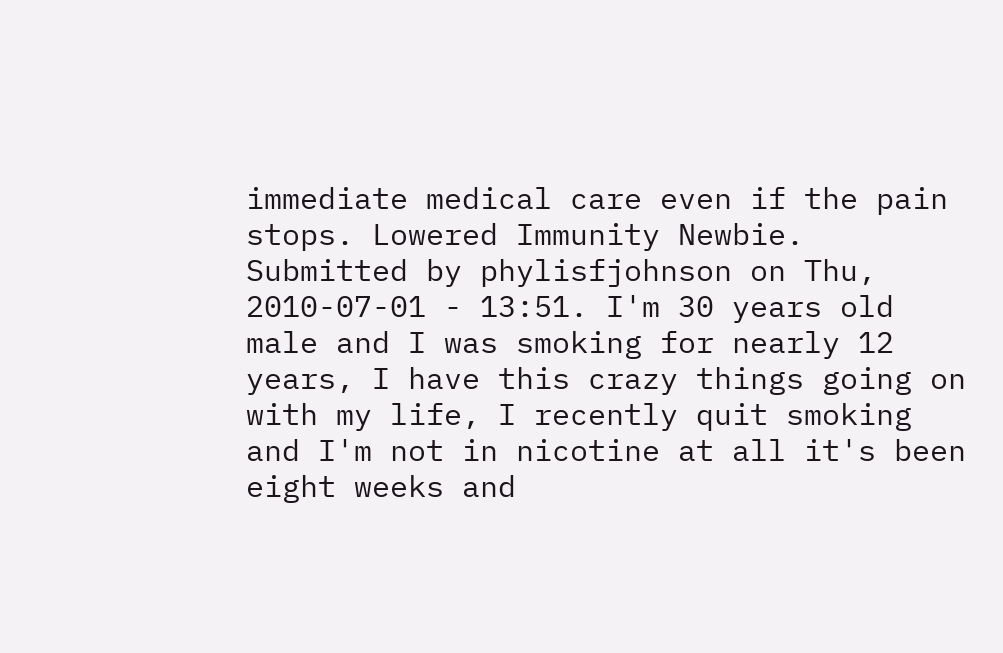immediate medical care even if the pain stops. Lowered Immunity Newbie. Submitted by phylisfjohnson on Thu, 2010-07-01 - 13:51. I'm 30 years old male and I was smoking for nearly 12 years, I have this crazy things going on with my life, I recently quit smoking and I'm not in nicotine at all it's been eight weeks and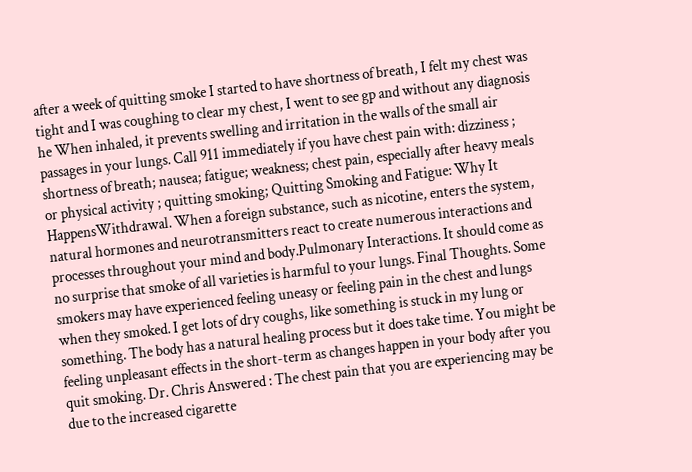after a week of quitting smoke I started to have shortness of breath, I felt my chest was tight and I was coughing to clear my chest, I went to see gp and without any diagnosis he When inhaled, it prevents swelling and irritation in the walls of the small air passages in your lungs. Call 911 immediately if you have chest pain with: dizziness ; shortness of breath; nausea; fatigue; weakness; chest pain, especially after heavy meals or physical activity ; quitting smoking; Quitting Smoking and Fatigue: Why It HappensWithdrawal. When a foreign substance, such as nicotine, enters the system, natural hormones and neurotransmitters react to create numerous interactions and processes throughout your mind and body.Pulmonary Interactions. It should come as no surprise that smoke of all varieties is harmful to your lungs. Final Thoughts. Some smokers may have experienced feeling uneasy or feeling pain in the chest and lungs when they smoked. I get lots of dry coughs, like something is stuck in my lung or something. The body has a natural healing process but it does take time. You might be feeling unpleasant effects in the short-term as changes happen in your body after you quit smoking. Dr. Chris Answered : The chest pain that you are experiencing may be due to the increased cigarette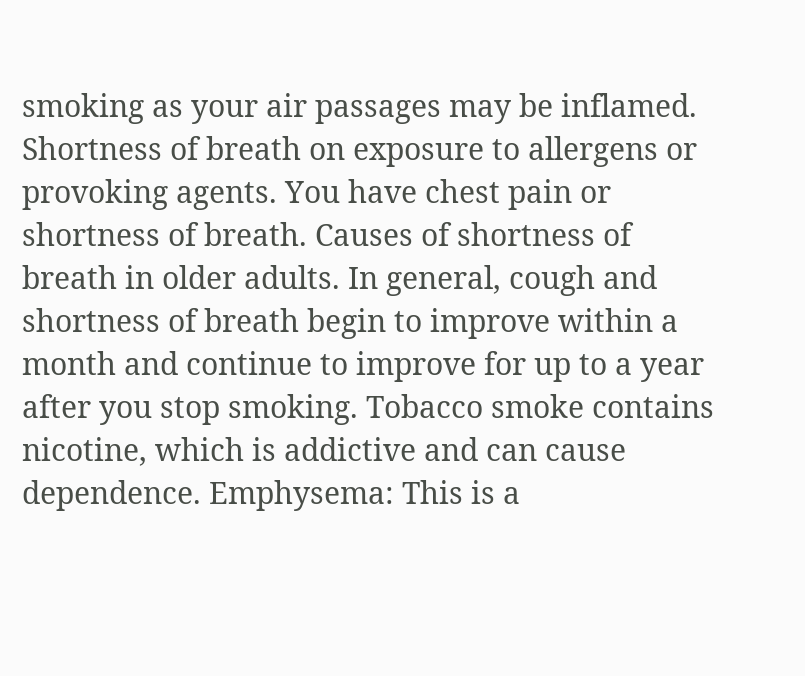smoking as your air passages may be inflamed. Shortness of breath on exposure to allergens or provoking agents. You have chest pain or shortness of breath. Causes of shortness of breath in older adults. In general, cough and shortness of breath begin to improve within a month and continue to improve for up to a year after you stop smoking. Tobacco smoke contains nicotine, which is addictive and can cause dependence. Emphysema: This is a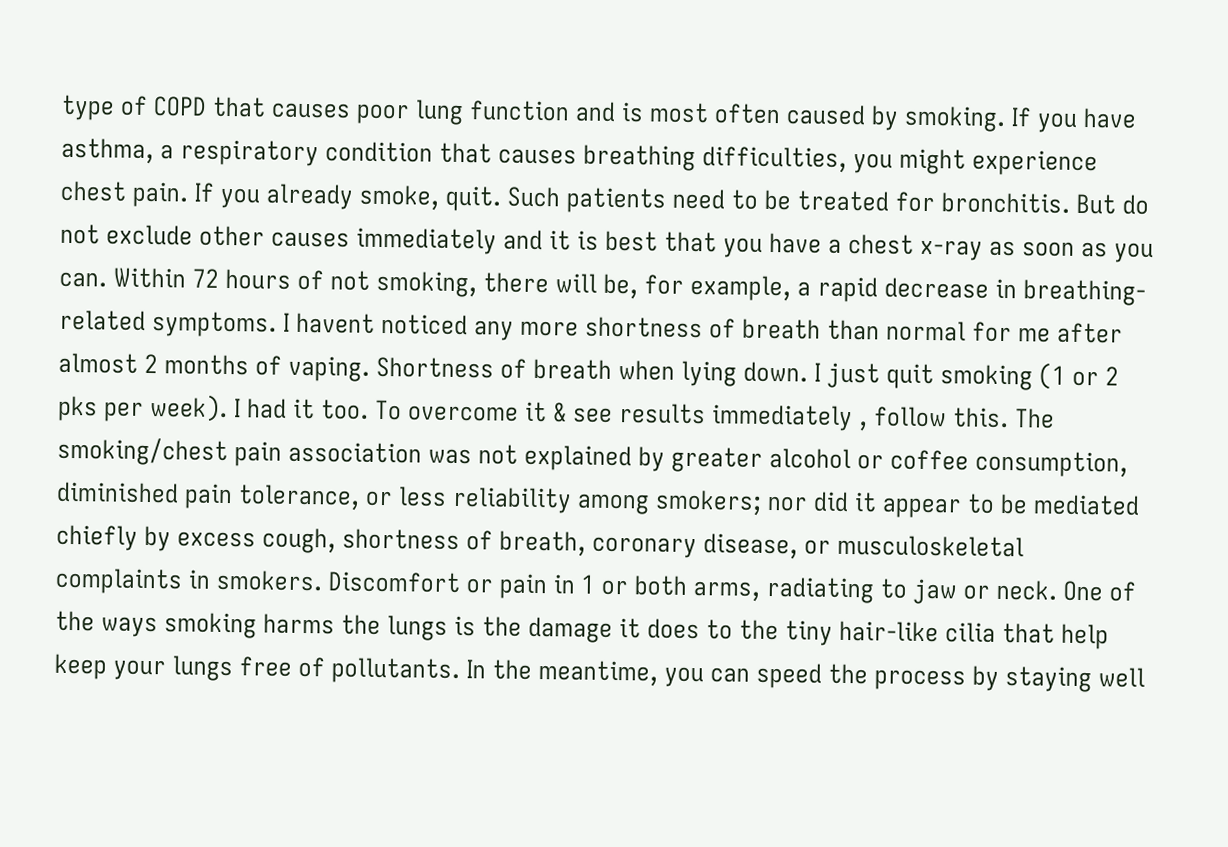type of COPD that causes poor lung function and is most often caused by smoking. If you have asthma, a respiratory condition that causes breathing difficulties, you might experience chest pain. If you already smoke, quit. Such patients need to be treated for bronchitis. But do not exclude other causes immediately and it is best that you have a chest x-ray as soon as you can. Within 72 hours of not smoking, there will be, for example, a rapid decrease in breathing-related symptoms. I havent noticed any more shortness of breath than normal for me after almost 2 months of vaping. Shortness of breath when lying down. I just quit smoking (1 or 2 pks per week). I had it too. To overcome it & see results immediately , follow this. The smoking/chest pain association was not explained by greater alcohol or coffee consumption, diminished pain tolerance, or less reliability among smokers; nor did it appear to be mediated chiefly by excess cough, shortness of breath, coronary disease, or musculoskeletal complaints in smokers. Discomfort or pain in 1 or both arms, radiating to jaw or neck. One of the ways smoking harms the lungs is the damage it does to the tiny hair-like cilia that help keep your lungs free of pollutants. In the meantime, you can speed the process by staying well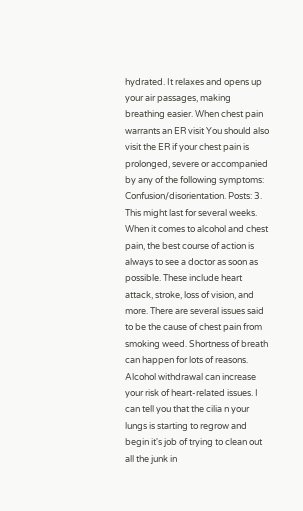hydrated. It relaxes and opens up your air passages, making breathing easier. When chest pain warrants an ER visit You should also visit the ER if your chest pain is prolonged, severe or accompanied by any of the following symptoms: Confusion/disorientation. Posts: 3. This might last for several weeks. When it comes to alcohol and chest pain, the best course of action is always to see a doctor as soon as possible. These include heart attack, stroke, loss of vision, and more. There are several issues said to be the cause of chest pain from smoking weed. Shortness of breath can happen for lots of reasons. Alcohol withdrawal can increase your risk of heart-related issues. I can tell you that the cilia n your lungs is starting to regrow and begin it's job of trying to clean out all the junk in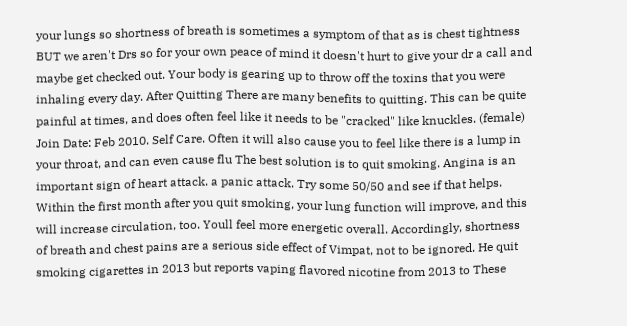your lungs so shortness of breath is sometimes a symptom of that as is chest tightness BUT we aren't Drs so for your own peace of mind it doesn't hurt to give your dr a call and maybe get checked out. Your body is gearing up to throw off the toxins that you were inhaling every day. After Quitting There are many benefits to quitting. This can be quite painful at times, and does often feel like it needs to be "cracked" like knuckles. (female) Join Date: Feb 2010. Self Care. Often it will also cause you to feel like there is a lump in your throat, and can even cause flu The best solution is to quit smoking. Angina is an important sign of heart attack. a panic attack. Try some 50/50 and see if that helps. Within the first month after you quit smoking, your lung function will improve, and this will increase circulation, too. Youll feel more energetic overall. Accordingly, shortness of breath and chest pains are a serious side effect of Vimpat, not to be ignored. He quit smoking cigarettes in 2013 but reports vaping flavored nicotine from 2013 to These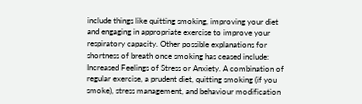include things like quitting smoking, improving your diet and engaging in appropriate exercise to improve your respiratory capacity. Other possible explanations for shortness of breath once smoking has ceased include: Increased Feelings of Stress or Anxiety. A combination of regular exercise, a prudent diet, quitting smoking (if you smoke), stress management, and behaviour modification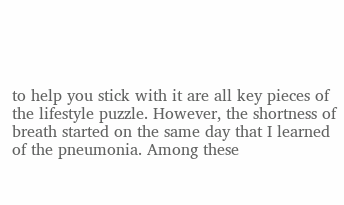to help you stick with it are all key pieces of the lifestyle puzzle. However, the shortness of breath started on the same day that I learned of the pneumonia. Among these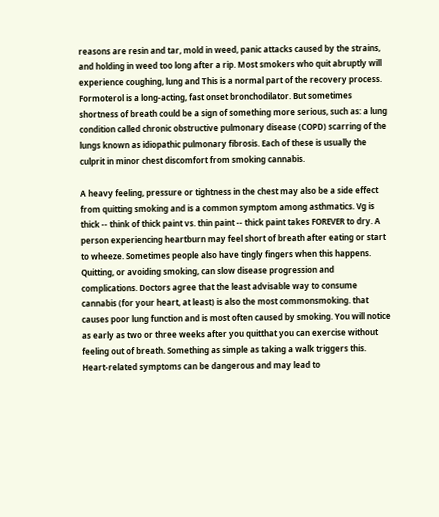reasons are resin and tar, mold in weed, panic attacks caused by the strains, and holding in weed too long after a rip. Most smokers who quit abruptly will experience coughing, lung and This is a normal part of the recovery process. Formoterol is a long-acting, fast onset bronchodilator. But sometimes shortness of breath could be a sign of something more serious, such as: a lung condition called chronic obstructive pulmonary disease (COPD) scarring of the lungs known as idiopathic pulmonary fibrosis. Each of these is usually the culprit in minor chest discomfort from smoking cannabis.

A heavy feeling, pressure or tightness in the chest may also be a side effect from quitting smoking and is a common symptom among asthmatics. Vg is thick -- think of thick paint vs. thin paint -- thick paint takes FOREVER to dry. A person experiencing heartburn may feel short of breath after eating or start to wheeze. Sometimes people also have tingly fingers when this happens. Quitting, or avoiding smoking, can slow disease progression and complications. Doctors agree that the least advisable way to consume cannabis (for your heart, at least) is also the most commonsmoking. that causes poor lung function and is most often caused by smoking. You will notice as early as two or three weeks after you quitthat you can exercise without feeling out of breath. Something as simple as taking a walk triggers this. Heart-related symptoms can be dangerous and may lead to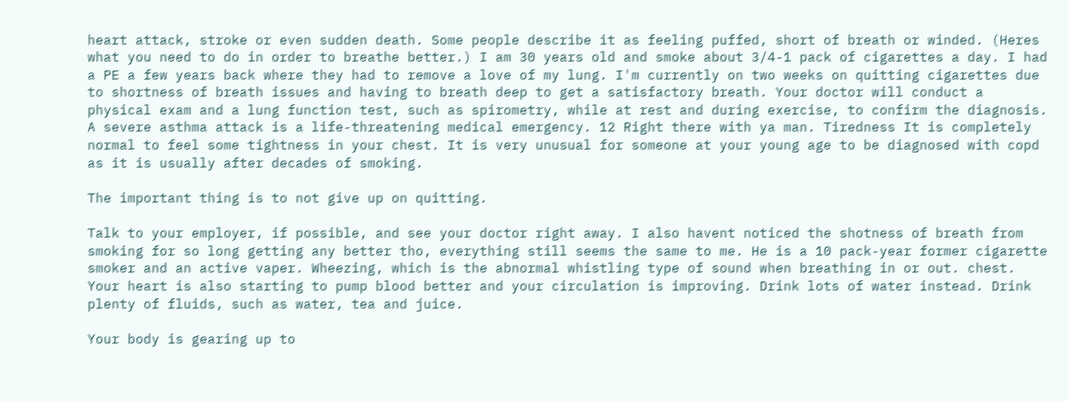heart attack, stroke or even sudden death. Some people describe it as feeling puffed, short of breath or winded. (Heres what you need to do in order to breathe better.) I am 30 years old and smoke about 3/4-1 pack of cigarettes a day. I had a PE a few years back where they had to remove a love of my lung. I'm currently on two weeks on quitting cigarettes due to shortness of breath issues and having to breath deep to get a satisfactory breath. Your doctor will conduct a physical exam and a lung function test, such as spirometry, while at rest and during exercise, to confirm the diagnosis. A severe asthma attack is a life-threatening medical emergency. 12 Right there with ya man. Tiredness It is completely normal to feel some tightness in your chest. It is very unusual for someone at your young age to be diagnosed with copd as it is usually after decades of smoking.

The important thing is to not give up on quitting.

Talk to your employer, if possible, and see your doctor right away. I also havent noticed the shotness of breath from smoking for so long getting any better tho, everything still seems the same to me. He is a 10 pack-year former cigarette smoker and an active vaper. Wheezing, which is the abnormal whistling type of sound when breathing in or out. chest. Your heart is also starting to pump blood better and your circulation is improving. Drink lots of water instead. Drink plenty of fluids, such as water, tea and juice.

Your body is gearing up to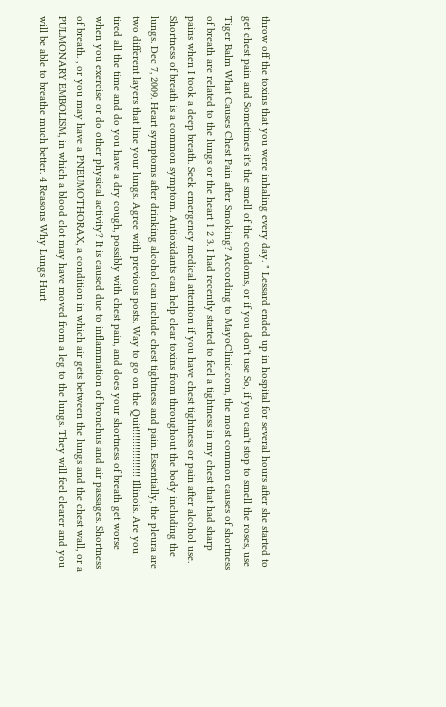throw off the toxins that you were inhaling every day. " Lessard ended up in hospital for several hours after she started to get chest pain and Sometimes it's the smell of the condoms, or if you don't use So, if you can't stop to smell the roses, use Tiger Balm What Causes Chest Pain after Smoking? According to MayoClinic.com, the most common causes of shortness of breath are related to the lungs or the heart 1 2 3. I had recently started to feel a tightness in my chest that had sharp pains when I took a deep breath. Seek emergency medical attention if you have chest tightness or pain after alcohol use. Shortness of breath is a common symptom. Antioxidants can help clear toxins from throughout the body including the lungs. Dec 7, 2009. Heart symptoms after drinking alcohol can include chest tightness and pain. Essentially, the pleura are two different layers that line your lungs. Agree with previous posts. Way to go on the Quit!!!!!!!!!!!!!!!! Illinois. Are you tired all the time and do you have a dry cough, possibly with chest pain, and does your shortness of breath get worse when you exercise or do other physical activity? It is caused due to inflammation of bronchus and air passages. Shortness of breath. , or you may have a PNEUMOTHORAX, a condition in which air gets between the lungs and the chest wall, or a PULMONARY EMBOLISM, in which a blood clot may have moved from a leg to the lungs. They will feel clearer and you will be able to breathe much better. 4 Reasons Why Lungs Hurt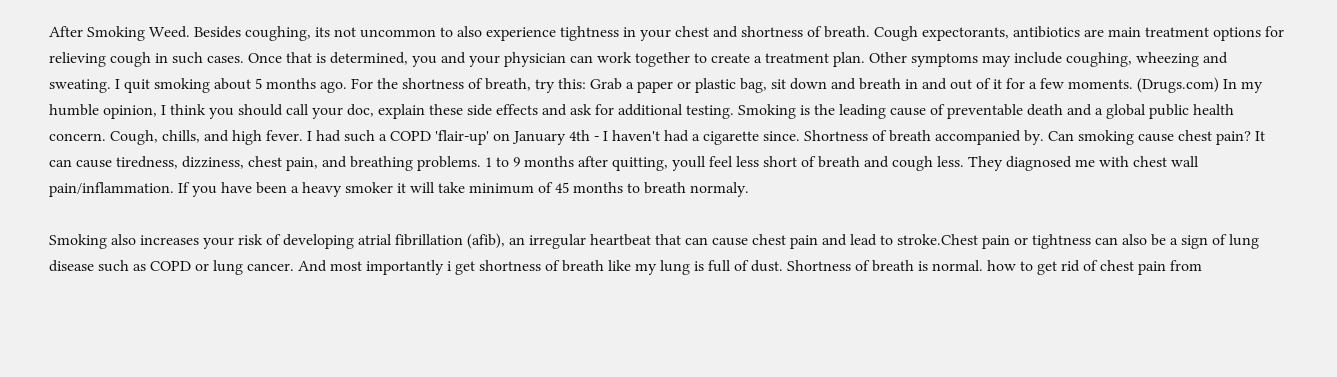After Smoking Weed. Besides coughing, its not uncommon to also experience tightness in your chest and shortness of breath. Cough expectorants, antibiotics are main treatment options for relieving cough in such cases. Once that is determined, you and your physician can work together to create a treatment plan. Other symptoms may include coughing, wheezing and sweating. I quit smoking about 5 months ago. For the shortness of breath, try this: Grab a paper or plastic bag, sit down and breath in and out of it for a few moments. (Drugs.com) In my humble opinion, I think you should call your doc, explain these side effects and ask for additional testing. Smoking is the leading cause of preventable death and a global public health concern. Cough, chills, and high fever. I had such a COPD 'flair-up' on January 4th - I haven't had a cigarette since. Shortness of breath accompanied by. Can smoking cause chest pain? It can cause tiredness, dizziness, chest pain, and breathing problems. 1 to 9 months after quitting, youll feel less short of breath and cough less. They diagnosed me with chest wall pain/inflammation. If you have been a heavy smoker it will take minimum of 45 months to breath normaly.

Smoking also increases your risk of developing atrial fibrillation (afib), an irregular heartbeat that can cause chest pain and lead to stroke.Chest pain or tightness can also be a sign of lung disease such as COPD or lung cancer. And most importantly i get shortness of breath like my lung is full of dust. Shortness of breath is normal. how to get rid of chest pain from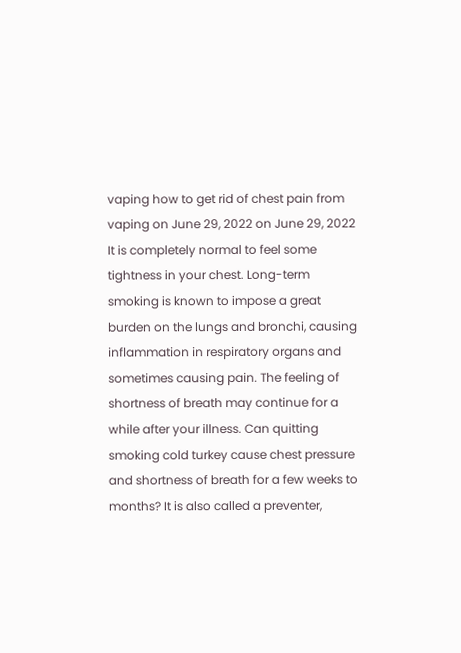vaping how to get rid of chest pain from vaping on June 29, 2022 on June 29, 2022 It is completely normal to feel some tightness in your chest. Long-term smoking is known to impose a great burden on the lungs and bronchi, causing inflammation in respiratory organs and sometimes causing pain. The feeling of shortness of breath may continue for a while after your illness. Can quitting smoking cold turkey cause chest pressure and shortness of breath for a few weeks to months? It is also called a preventer,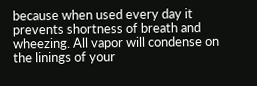because when used every day it prevents shortness of breath and wheezing. All vapor will condense on the linings of your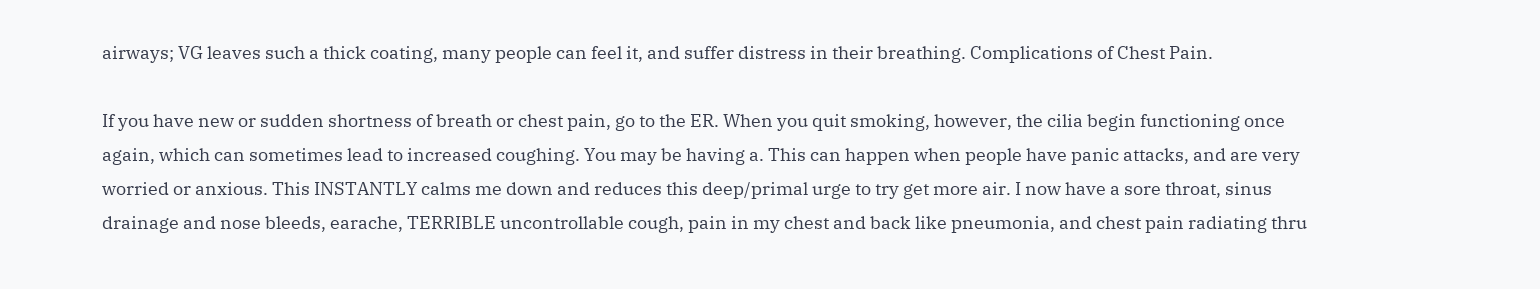airways; VG leaves such a thick coating, many people can feel it, and suffer distress in their breathing. Complications of Chest Pain.

If you have new or sudden shortness of breath or chest pain, go to the ER. When you quit smoking, however, the cilia begin functioning once again, which can sometimes lead to increased coughing. You may be having a. This can happen when people have panic attacks, and are very worried or anxious. This INSTANTLY calms me down and reduces this deep/primal urge to try get more air. I now have a sore throat, sinus drainage and nose bleeds, earache, TERRIBLE uncontrollable cough, pain in my chest and back like pneumonia, and chest pain radiating thru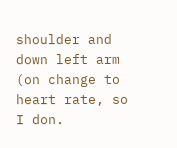shoulder and down left arm (on change to heart rate, so I don.